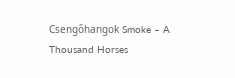Csengőhangok Smoke – A Thousand Horses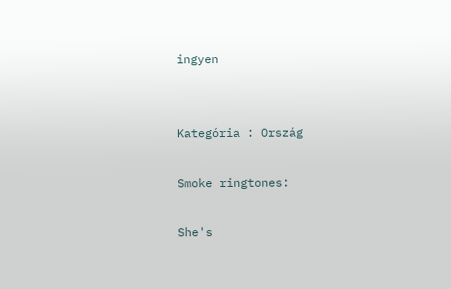ingyen


Kategória : Ország

Smoke ringtones:

She's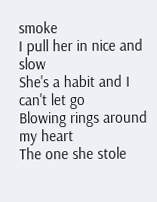smoke
I pull her in nice and slow
She's a habit and I can't let go
Blowing rings around my heart
The one she stole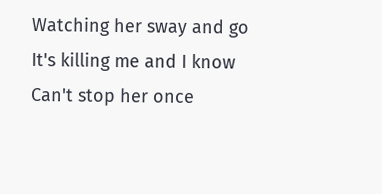Watching her sway and go
It's killing me and I know
Can't stop her once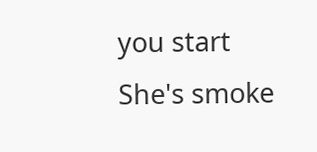you start
She's smoke